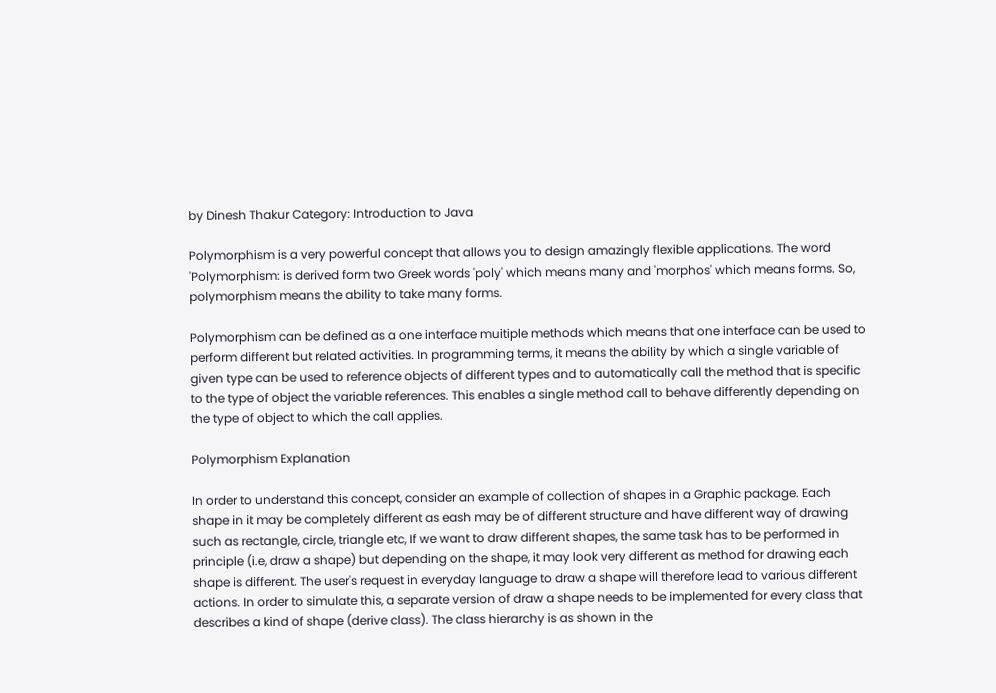by Dinesh Thakur Category: Introduction to Java

Polymorphism is a very powerful concept that allows you to design amazingly flexible applications. The word 'Polymorphism: is derived form two Greek words 'poly' which means many and 'morphos' which means forms. So, polymorphism means the ability to take many forms.

Polymorphism can be defined as a one interface muitiple methods which means that one interface can be used to perform different but related activities. In programming terms, it means the ability by which a single variable of given type can be used to reference objects of different types and to automatically call the method that is specific to the type of object the variable references. This enables a single method call to behave differently depending on the type of object to which the call applies.

Polymorphism Explanation

In order to understand this concept, consider an example of collection of shapes in a Graphic package. Each shape in it may be completely different as eash may be of different structure and have different way of drawing such as rectangle, circle, triangle etc, If we want to draw different shapes, the same task has to be performed in principle (i.e, draw a shape) but depending on the shape, it may look very different as method for drawing each shape is different. The user's request in everyday language to draw a shape will therefore lead to various different actions. In order to simulate this, a separate version of draw a shape needs to be implemented for every class that describes a kind of shape (derive class). The class hierarchy is as shown in the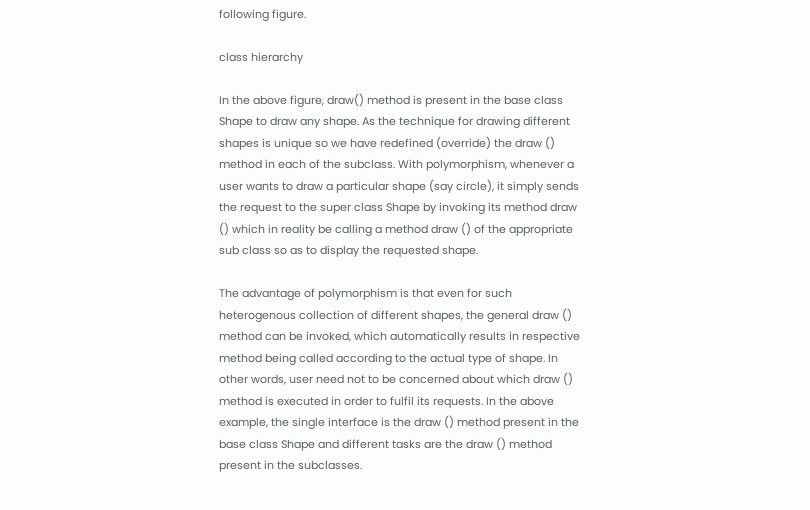following figure.

class hierarchy

In the above figure, draw() method is present in the base class Shape to draw any shape. As the technique for drawing different shapes is unique so we have redefined (override) the draw () method in each of the subclass. With polymorphism, whenever a user wants to draw a particular shape (say circle), it simply sends the request to the super class Shape by invoking its method draw () which in reality be calling a method draw () of the appropriate sub class so as to display the requested shape.

The advantage of polymorphism is that even for such heterogenous collection of different shapes, the general draw () method can be invoked, which automatically results in respective method being called according to the actual type of shape. In other words, user need not to be concerned about which draw () method is executed in order to fulfil its requests. In the above example, the single interface is the draw () method present in the base class Shape and different tasks are the draw () method present in the subclasses.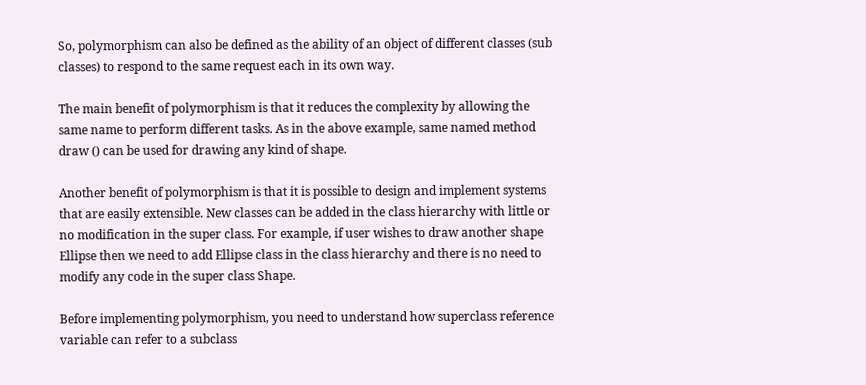So, polymorphism can also be defined as the ability of an object of different classes (sub classes) to respond to the same request each in its own way.

The main benefit of polymorphism is that it reduces the complexity by allowing the same name to perform different tasks. As in the above example, same named method draw () can be used for drawing any kind of shape.

Another benefit of polymorphism is that it is possible to design and implement systems that are easily extensible. New classes can be added in the class hierarchy with little or no modification in the super class. For example, if user wishes to draw another shape Ellipse then we need to add Ellipse class in the class hierarchy and there is no need to modify any code in the super class Shape.

Before implementing polymorphism, you need to understand how superclass reference variable can refer to a subclass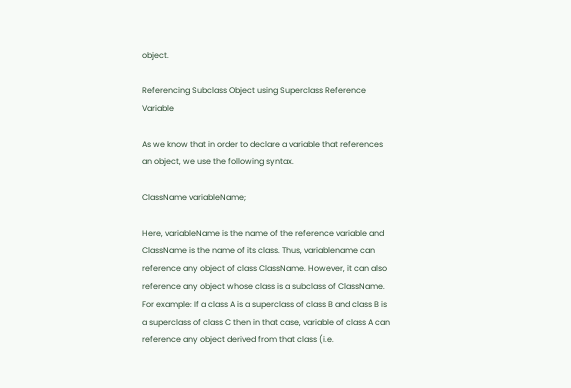object.

Referencing Subclass Object using Superclass Reference Variable

As we know that in order to declare a variable that references an object, we use the following syntax.

ClassName variableName;

Here, variableName is the name of the reference variable and ClassName is the name of its class. Thus, variablename can reference any object of class ClassName. However, it can also reference any object whose class is a subclass of ClassName. For example: If a class A is a superclass of class B and class B is a superclass of class C then in that case, variable of class A can reference any object derived from that class (i.e.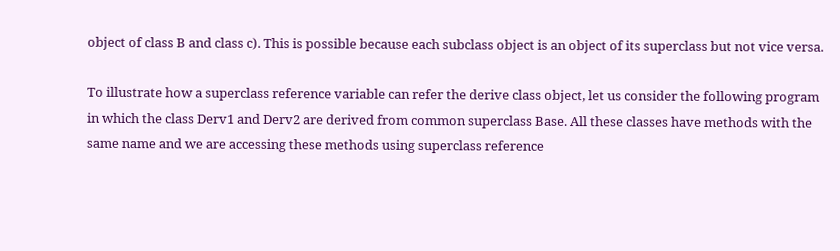object of class B and class c). This is possible because each subclass object is an object of its superclass but not vice versa.

To illustrate how a superclass reference variable can refer the derive class object, let us consider the following program in which the class Derv1 and Derv2 are derived from common superclass Base. All these classes have methods with the same name and we are accessing these methods using superclass reference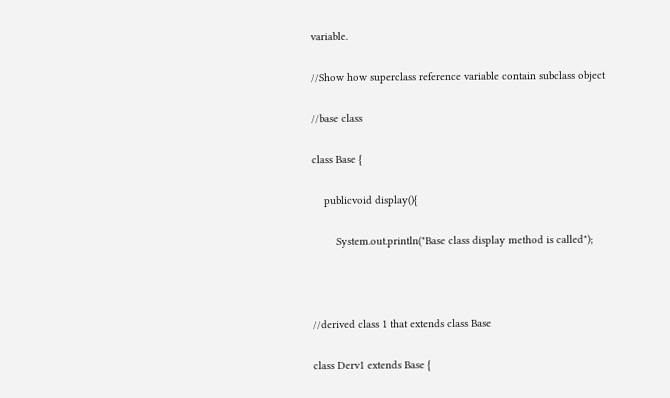variable.

//Show how superclass reference variable contain subclass object

//base class

class Base {

    publicvoid display(){

        System.out.println("Base class display method is called");



//derived class 1 that extends class Base

class Derv1 extends Base {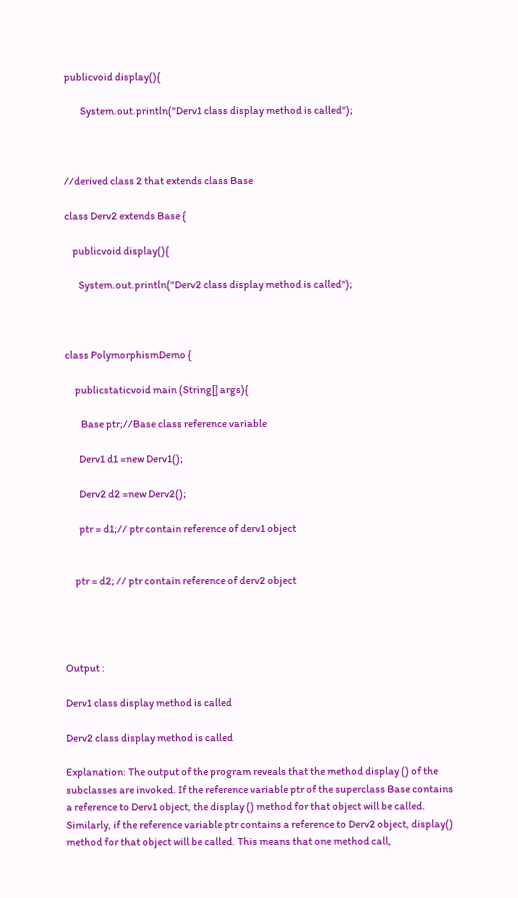publicvoid display(){

        System.out.println("Derv1 class display method is called");



//derived class 2 that extends class Base

class Derv2 extends Base {

    publicvoid display(){

       System.out.println("Derv2 class display method is called");



class PolymorphismDemo {

     publicstaticvoid main (String[] args){

        Base ptr;//Base class reference variable

       Derv1 d1 =new Derv1();

       Derv2 d2 =new Derv2();

       ptr = d1;// ptr contain reference of derv1 object


     ptr = d2; // ptr contain reference of derv2 object




Output :

Derv1 class display method is called

Derv2 class display method is called

Explanation: The output of the program reveals that the method display () of the subclasses are invoked. If the reference variable ptr of the superclass Base contains a reference to Derv1 object, the display () method for that object will be called. Similarly, if the reference variable ptr contains a reference to Derv2 object, display() method for that object will be called. This means that one method call,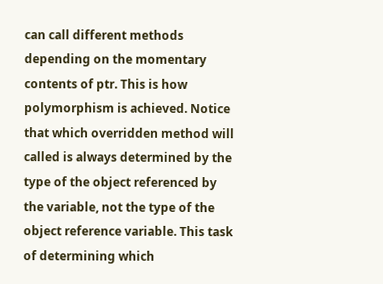can call different methods depending on the momentary contents of ptr. This is how polymorphism is achieved. Notice that which overridden method will called is always determined by the type of the object referenced by the variable, not the type of the object reference variable. This task of determining which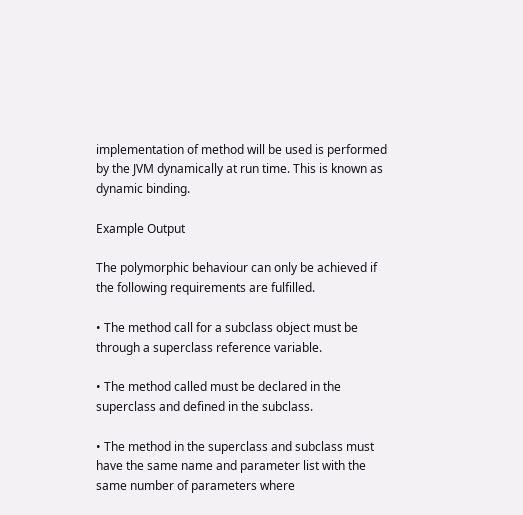implementation of method will be used is performed by the JVM dynamically at run time. This is known as dynamic binding.

Example Output

The polymorphic behaviour can only be achieved if the following requirements are fulfilled.

• The method call for a subclass object must be through a superclass reference variable.

• The method called must be declared in the superclass and defined in the subclass.

• The method in the superclass and subclass must have the same name and parameter list with the same number of parameters where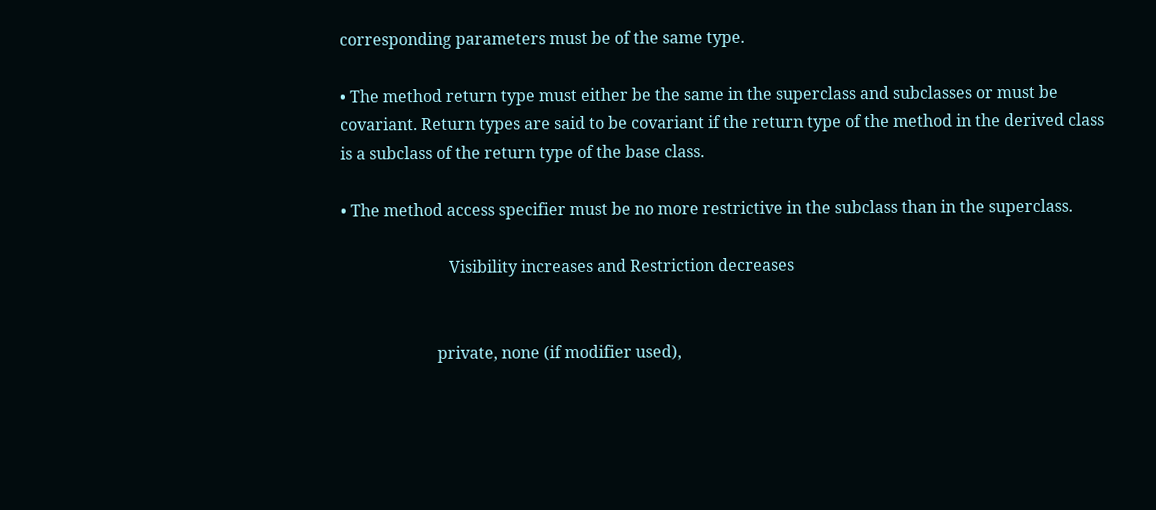corresponding parameters must be of the same type.

• The method return type must either be the same in the superclass and subclasses or must be covariant. Return types are said to be covariant if the return type of the method in the derived class is a subclass of the return type of the base class.

• The method access specifier must be no more restrictive in the subclass than in the superclass.

                           Visibility increases and Restriction decreases


                        private, none (if modifier used),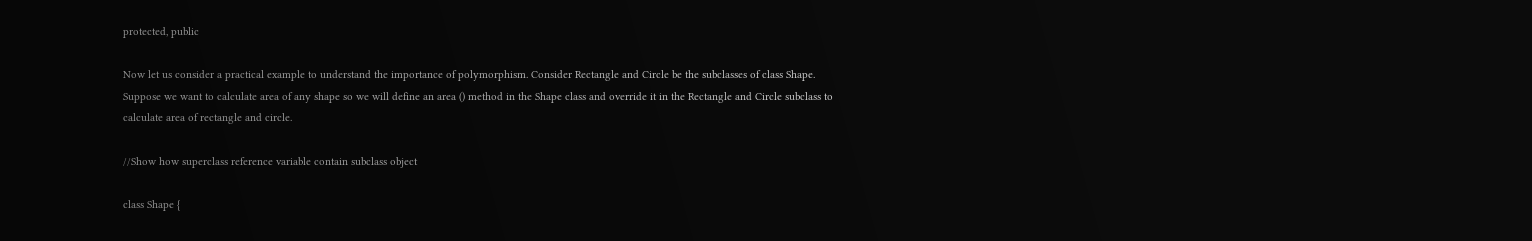protected, public

Now let us consider a practical example to understand the importance of polymorphism. Consider Rectangle and Circle be the subclasses of class Shape. Suppose we want to calculate area of any shape so we will define an area () method in the Shape class and override it in the Rectangle and Circle subclass to calculate area of rectangle and circle.

//Show how superclass reference variable contain subclass object

class Shape {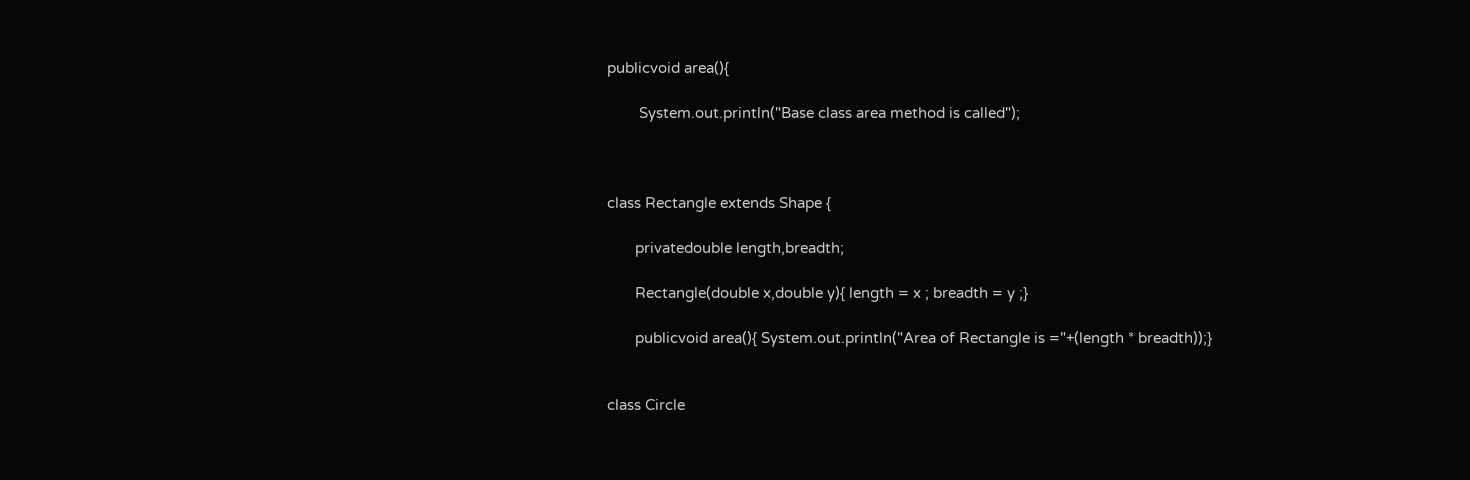publicvoid area(){

        System.out.println("Base class area method is called");



class Rectangle extends Shape {

       privatedouble length,breadth;

       Rectangle(double x,double y){ length = x ; breadth = y ;}

       publicvoid area(){ System.out.println("Area of Rectangle is ="+(length * breadth));}


class Circle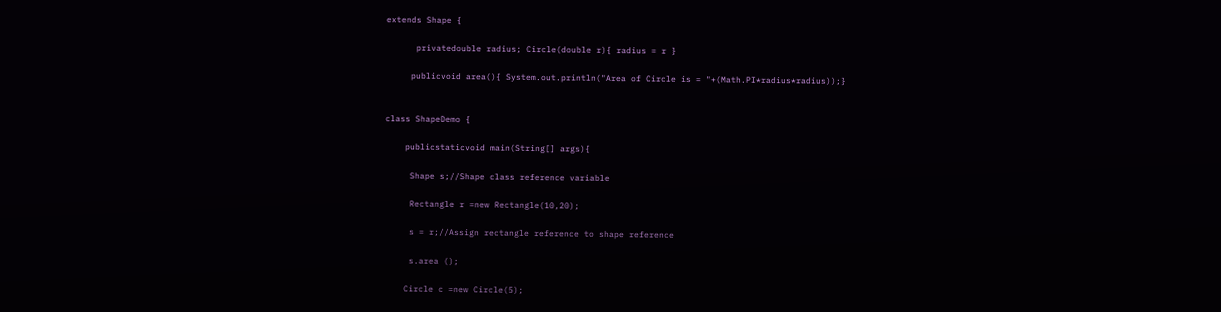extends Shape {

      privatedouble radius; Circle(double r){ radius = r }

     publicvoid area(){ System.out.println("Area of Circle is = "+(Math.PI*radius*radius));}


class ShapeDemo {

    publicstaticvoid main(String[] args){

     Shape s;//Shape class reference variable

     Rectangle r =new Rectangle(10,20);

     s = r;//Assign rectangle reference to shape reference

     s.area ();

    Circle c =new Circle(5);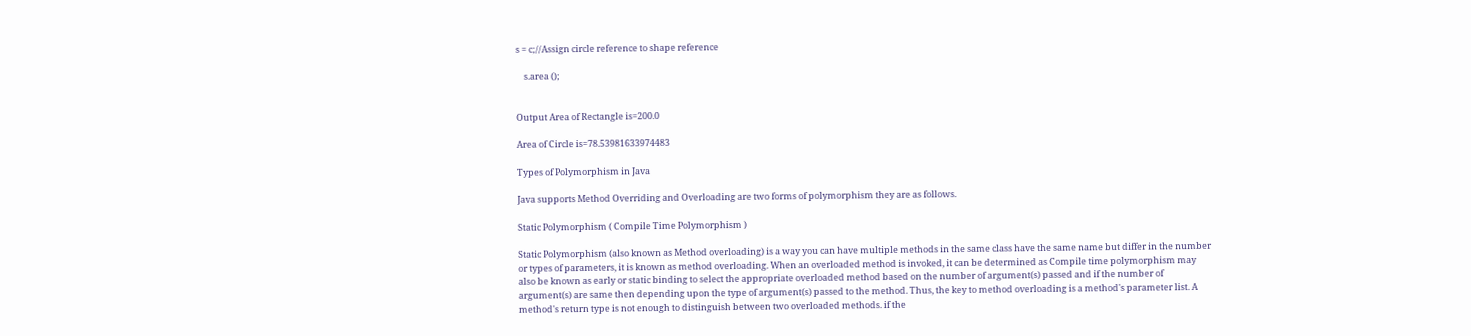s = c;//Assign circle reference to shape reference

    s.area ();


Output Area of Rectangle is=200.0

Area of Circle is=78.53981633974483

Types of Polymorphism in Java

Java supports Method Overriding and Overloading are two forms of polymorphism they are as follows.

Static Polymorphism ( Compile Time Polymorphism )

Static Polymorphism (also known as Method overloading) is a way you can have multiple methods in the same class have the same name but differ in the number or types of parameters, it is known as method overloading. When an overloaded method is invoked, it can be determined as Compile time polymorphism may also be known as early or static binding to select the appropriate overloaded method based on the number of argument(s) passed and if the number of argument(s) are same then depending upon the type of argument(s) passed to the method. Thus, the key to method overloading is a method's parameter list. A method's return type is not enough to distinguish between two overloaded methods. if the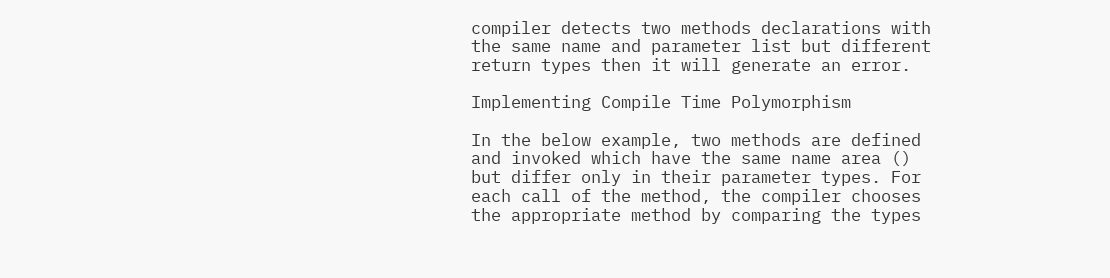compiler detects two methods declarations with the same name and parameter list but different return types then it will generate an error.

Implementing Compile Time Polymorphism

In the below example, two methods are defined and invoked which have the same name area () but differ only in their parameter types. For each call of the method, the compiler chooses the appropriate method by comparing the types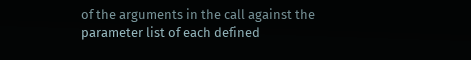of the arguments in the call against the parameter list of each defined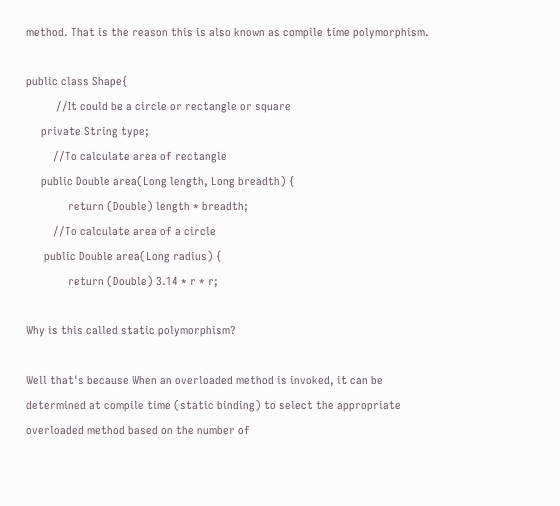method. That is the reason this is also known as compile time polymorphism.

public class Shape{
          //It could be a circle or rectangle or square
     private String type;
         //To calculate area of rectangle
     public Double area(Long length, Long breadth) {
              return (Double) length * breadth;
         //To calculate area of a circle
      public Double area(Long radius) {
              return (Double) 3.14 * r * r;

Why is this called static polymorphism?

Well that's because When an overloaded method is invoked, it can be determined at compile time (static binding) to select the appropriate overloaded method based on the number of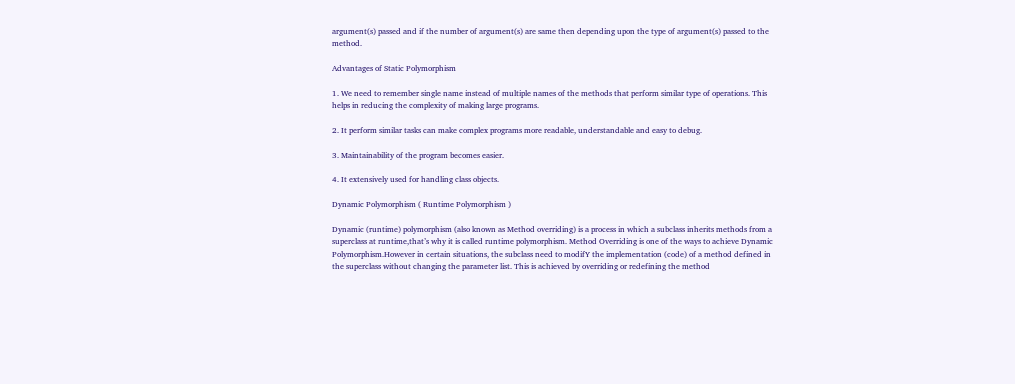argument(s) passed and if the number of argument(s) are same then depending upon the type of argument(s) passed to the method.

Advantages of Static Polymorphism

1. We need to remember single name instead of multiple names of the methods that perform similar type of operations. This helps in reducing the complexity of making large programs.

2. It perform similar tasks can make complex programs more readable, understandable and easy to debug.

3. Maintainability of the program becomes easier.

4. It extensively used for handling class objects.

Dynamic Polymorphism ( Runtime Polymorphism )

Dynamic (runtime) polymorphism (also known as Method overriding) is a process in which a subclass inherits methods from a superclass at runtime,that’s why it is called runtime polymorphism. Method Overriding is one of the ways to achieve Dynamic Polymorphism.However in certain situations, the subclass need to modifY the implementation (code) of a method defined in the superclass without changing the parameter list. This is achieved by overriding or redefining the method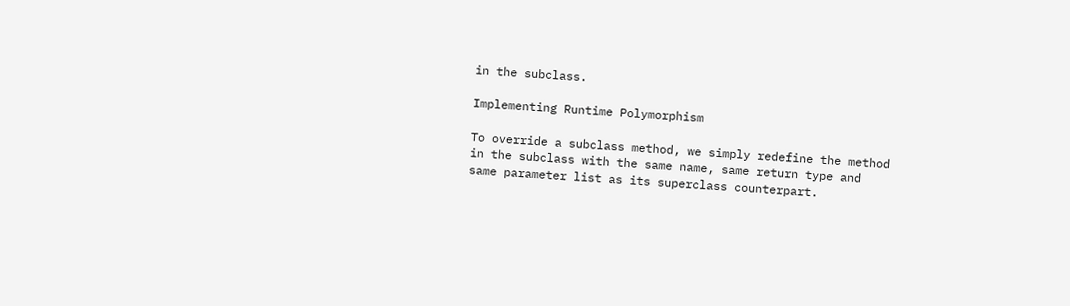in the subclass.

Implementing Runtime Polymorphism

To override a subclass method, we simply redefine the method in the subclass with the same name, same return type and same parameter list as its superclass counterpart.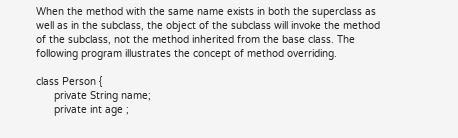When the method with the same name exists in both the superclass as well as in the subclass, the object of the subclass will invoke the method of the subclass, not the method inherited from the base class. The following program illustrates the concept of method overriding.

class Person {
      private String name;
      private int age ;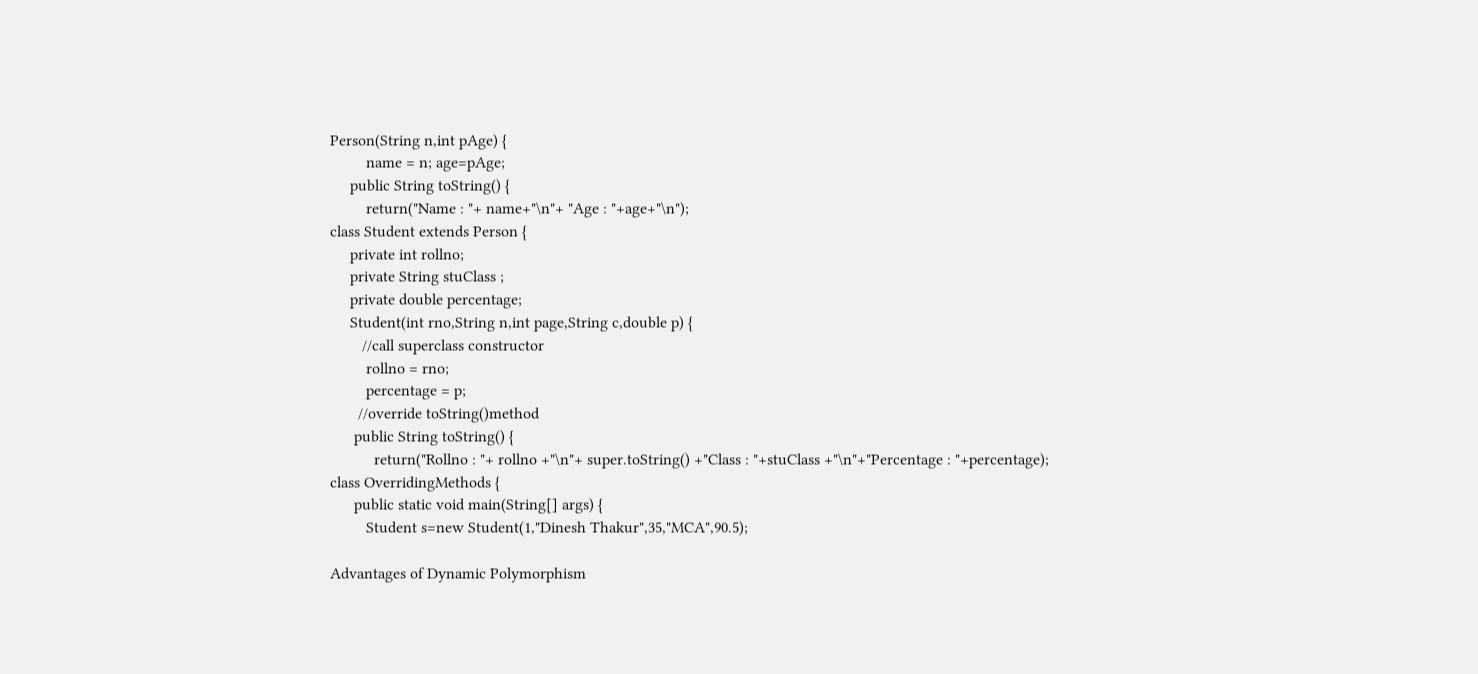Person(String n,int pAge) {
         name = n; age=pAge;
     public String toString() {
         return("Name : "+ name+"\n"+ "Age : "+age+"\n");
class Student extends Person {
     private int rollno;
     private String stuClass ;
     private double percentage;
     Student(int rno,String n,int page,String c,double p) {
        //call superclass constructor
         rollno = rno;
         percentage = p;
       //override toString()method
      public String toString() {
           return("Rollno : "+ rollno +"\n"+ super.toString() +"Class : "+stuClass +"\n"+"Percentage : "+percentage);
class OverridingMethods {
      public static void main(String[] args) {
         Student s=new Student(1,"Dinesh Thakur",35,"MCA",90.5);

Advantages of Dynamic Polymorphism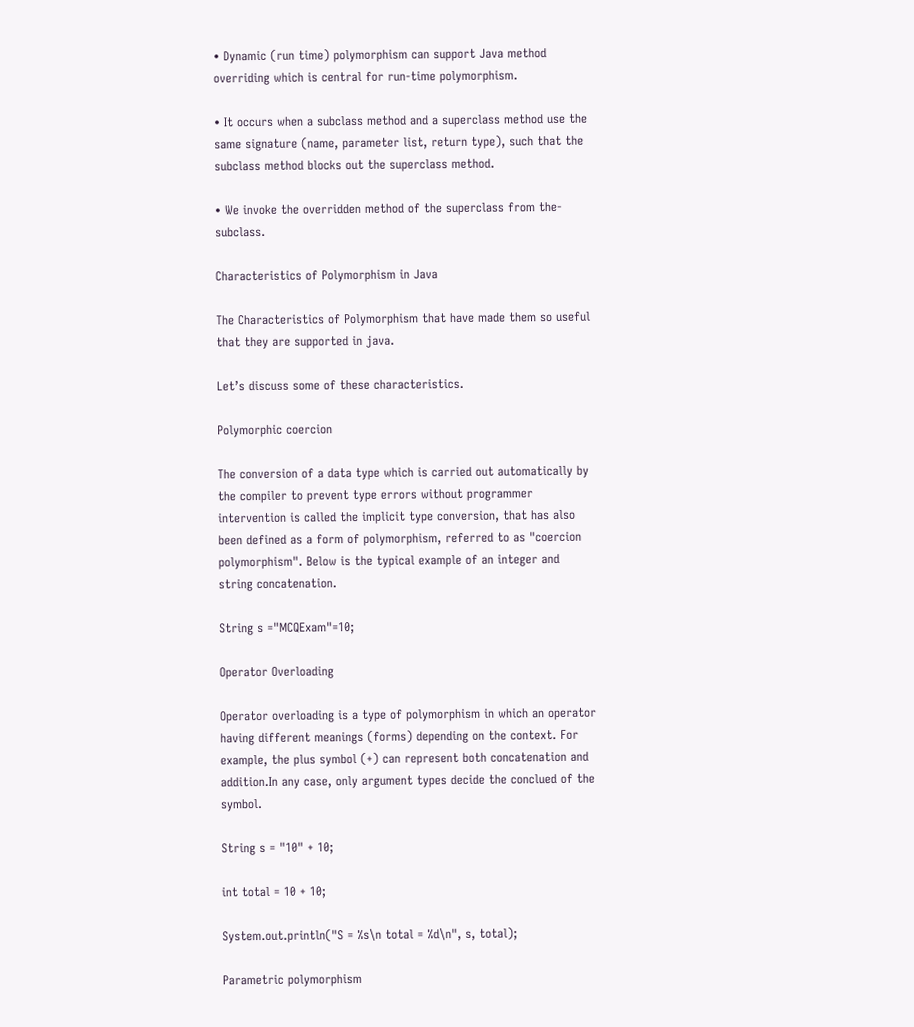• Dynamic (run time) polymorphism can support Java method overriding which is central for run-time polymorphism.

• It occurs when a subclass method and a superclass method use the same signature (name, parameter list, return type), such that the subclass method blocks out the superclass method.

• We invoke the overridden method of the superclass from the-subclass.

Characteristics of Polymorphism in Java

The Characteristics of Polymorphism that have made them so useful that they are supported in java.

Let’s discuss some of these characteristics.

Polymorphic coercion

The conversion of a data type which is carried out automatically by the compiler to prevent type errors without programmer intervention is called the implicit type conversion, that has also been defined as a form of polymorphism, referred to as "coercion polymorphism". Below is the typical example of an integer and string concatenation.

String s ="MCQExam"=10;

Operator Overloading

Operator overloading is a type of polymorphism in which an operator having different meanings (forms) depending on the context. For example, the plus symbol (+) can represent both concatenation and addition.In any case, only argument types decide the conclued of the symbol.

String s = "10" + 10;

int total = 10 + 10;

System.out.println("S = %s\n total = %d\n", s, total);

Parametric polymorphism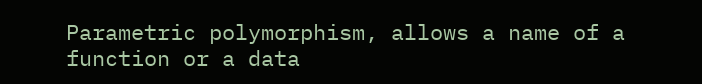Parametric polymorphism, allows a name of a function or a data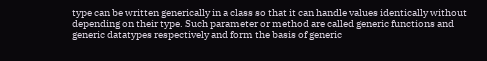type can be written generically in a class so that it can handle values identically without depending on their type. Such parameter or method are called generic functions and generic datatypes respectively and form the basis of generic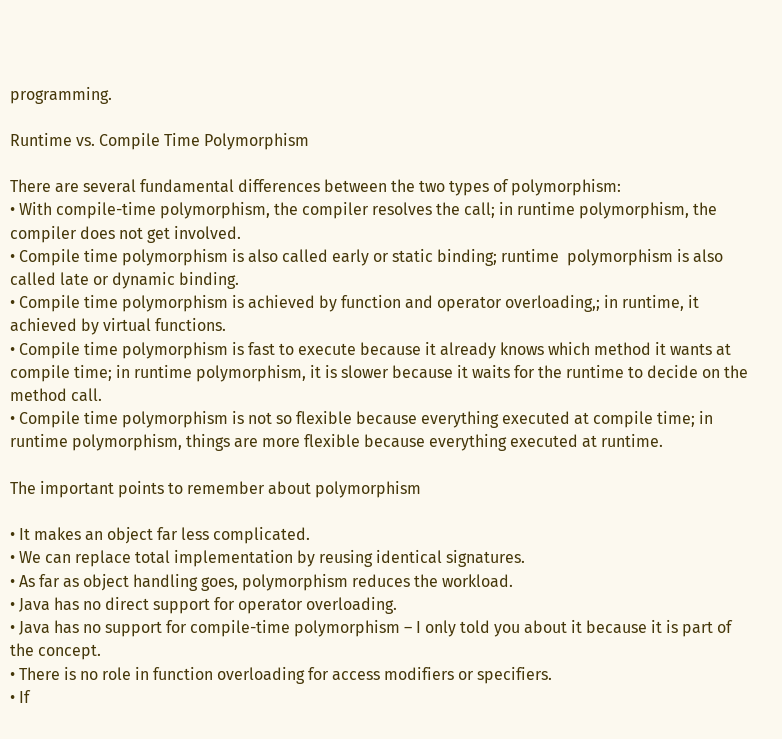programming.

Runtime vs. Compile Time Polymorphism

There are several fundamental differences between the two types of polymorphism:
• With compile-time polymorphism, the compiler resolves the call; in runtime polymorphism, the compiler does not get involved.
• Compile time polymorphism is also called early or static binding; runtime  polymorphism is also called late or dynamic binding.
• Compile time polymorphism is achieved by function and operator overloading,; in runtime, it achieved by virtual functions.
• Compile time polymorphism is fast to execute because it already knows which method it wants at compile time; in runtime polymorphism, it is slower because it waits for the runtime to decide on the method call.
• Compile time polymorphism is not so flexible because everything executed at compile time; in runtime polymorphism, things are more flexible because everything executed at runtime.

The important points to remember about polymorphism

• It makes an object far less complicated.
• We can replace total implementation by reusing identical signatures.
• As far as object handling goes, polymorphism reduces the workload.
• Java has no direct support for operator overloading.
• Java has no support for compile-time polymorphism – I only told you about it because it is part of the concept.
• There is no role in function overloading for access modifiers or specifiers.
• If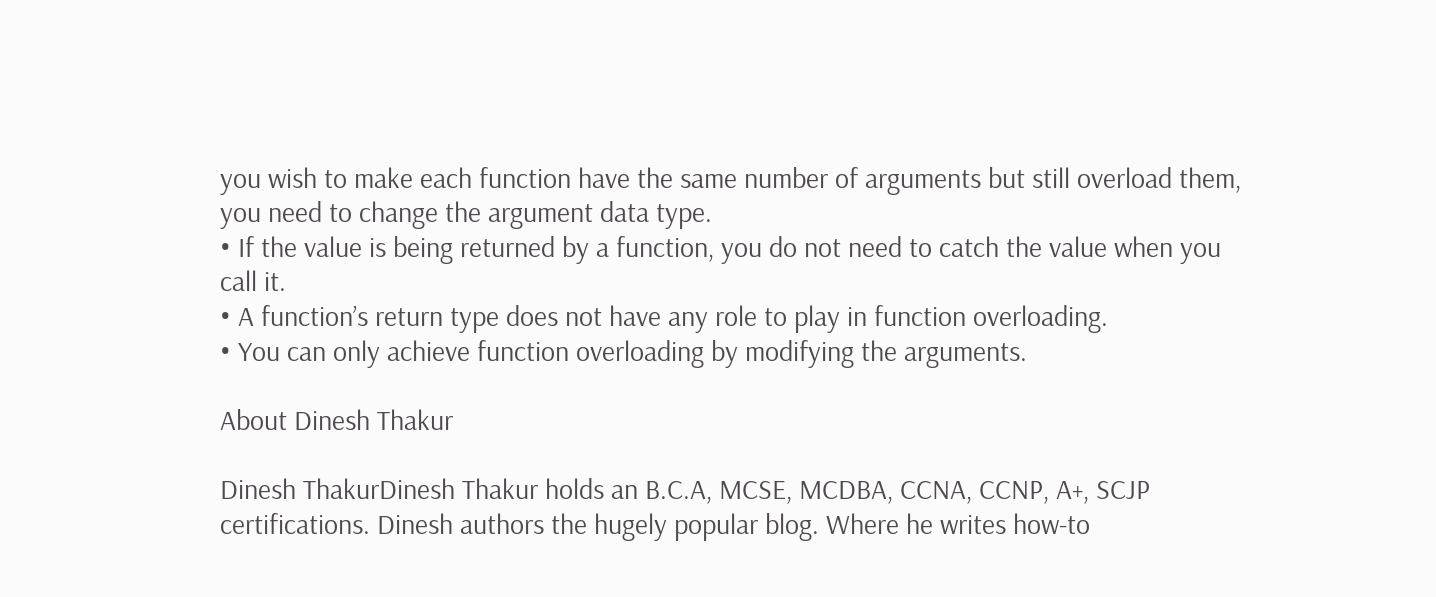you wish to make each function have the same number of arguments but still overload them, you need to change the argument data type.
• If the value is being returned by a function, you do not need to catch the value when you call it.
• A function’s return type does not have any role to play in function overloading.
• You can only achieve function overloading by modifying the arguments.

About Dinesh Thakur

Dinesh ThakurDinesh Thakur holds an B.C.A, MCSE, MCDBA, CCNA, CCNP, A+, SCJP certifications. Dinesh authors the hugely popular blog. Where he writes how-to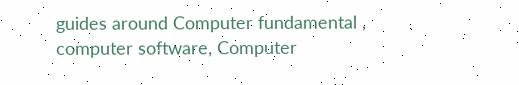guides around Computer fundamental , computer software, Computer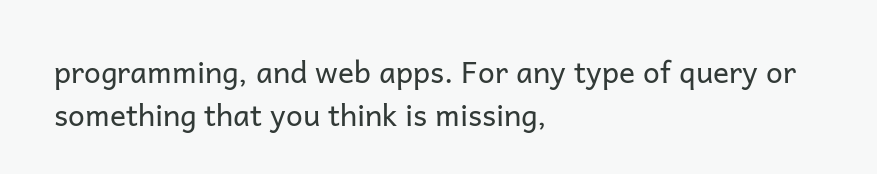programming, and web apps. For any type of query or something that you think is missing,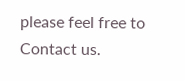please feel free to Contact us.